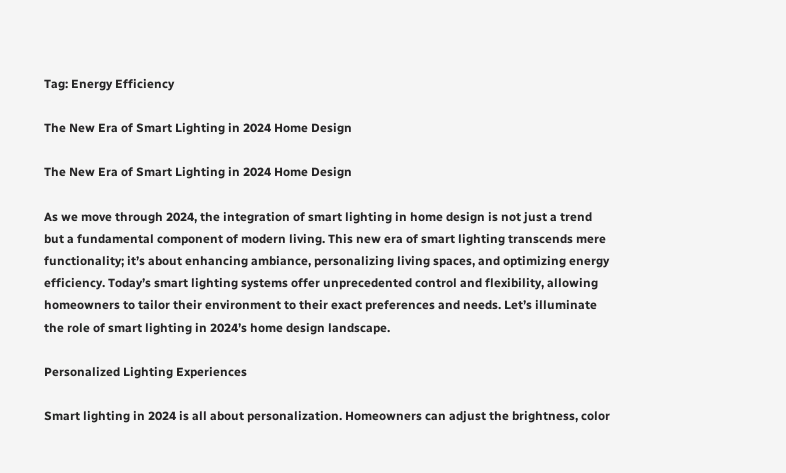Tag: Energy Efficiency

The New Era of Smart Lighting in 2024 Home Design

The New Era of Smart Lighting in 2024 Home Design

As we move through 2024, the integration of smart lighting in home design is not just a trend but a fundamental component of modern living. This new era of smart lighting transcends mere functionality; it’s about enhancing ambiance, personalizing living spaces, and optimizing energy efficiency. Today’s smart lighting systems offer unprecedented control and flexibility, allowing homeowners to tailor their environment to their exact preferences and needs. Let’s illuminate the role of smart lighting in 2024’s home design landscape.

Personalized Lighting Experiences

Smart lighting in 2024 is all about personalization. Homeowners can adjust the brightness, color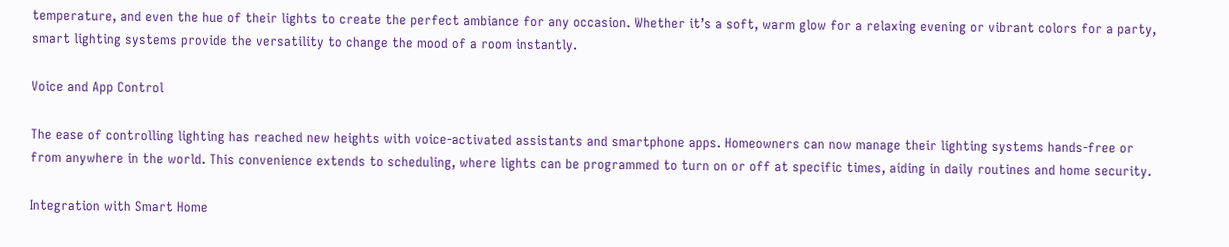temperature, and even the hue of their lights to create the perfect ambiance for any occasion. Whether it’s a soft, warm glow for a relaxing evening or vibrant colors for a party, smart lighting systems provide the versatility to change the mood of a room instantly.

Voice and App Control

The ease of controlling lighting has reached new heights with voice-activated assistants and smartphone apps. Homeowners can now manage their lighting systems hands-free or from anywhere in the world. This convenience extends to scheduling, where lights can be programmed to turn on or off at specific times, aiding in daily routines and home security.

Integration with Smart Home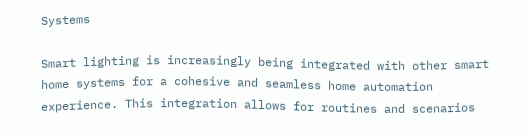Systems

Smart lighting is increasingly being integrated with other smart home systems for a cohesive and seamless home automation experience. This integration allows for routines and scenarios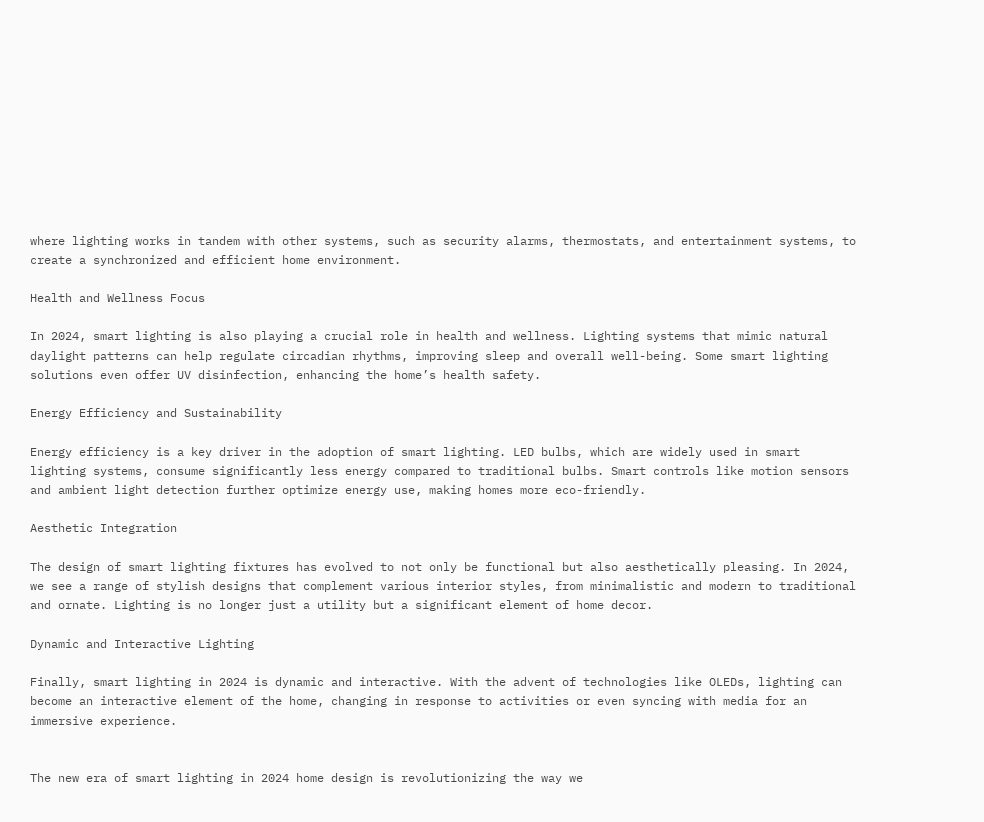where lighting works in tandem with other systems, such as security alarms, thermostats, and entertainment systems, to create a synchronized and efficient home environment.

Health and Wellness Focus

In 2024, smart lighting is also playing a crucial role in health and wellness. Lighting systems that mimic natural daylight patterns can help regulate circadian rhythms, improving sleep and overall well-being. Some smart lighting solutions even offer UV disinfection, enhancing the home’s health safety.

Energy Efficiency and Sustainability

Energy efficiency is a key driver in the adoption of smart lighting. LED bulbs, which are widely used in smart lighting systems, consume significantly less energy compared to traditional bulbs. Smart controls like motion sensors and ambient light detection further optimize energy use, making homes more eco-friendly.

Aesthetic Integration

The design of smart lighting fixtures has evolved to not only be functional but also aesthetically pleasing. In 2024, we see a range of stylish designs that complement various interior styles, from minimalistic and modern to traditional and ornate. Lighting is no longer just a utility but a significant element of home decor.

Dynamic and Interactive Lighting

Finally, smart lighting in 2024 is dynamic and interactive. With the advent of technologies like OLEDs, lighting can become an interactive element of the home, changing in response to activities or even syncing with media for an immersive experience.


The new era of smart lighting in 2024 home design is revolutionizing the way we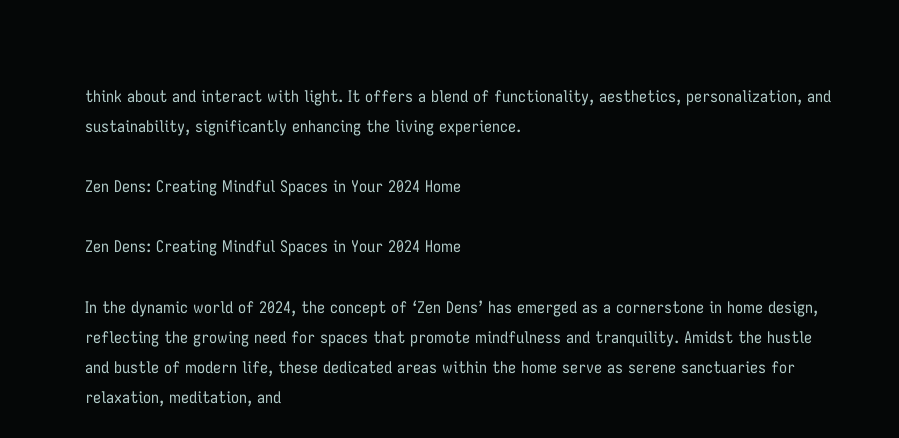think about and interact with light. It offers a blend of functionality, aesthetics, personalization, and sustainability, significantly enhancing the living experience.

Zen Dens: Creating Mindful Spaces in Your 2024 Home

Zen Dens: Creating Mindful Spaces in Your 2024 Home

In the dynamic world of 2024, the concept of ‘Zen Dens’ has emerged as a cornerstone in home design, reflecting the growing need for spaces that promote mindfulness and tranquility. Amidst the hustle and bustle of modern life, these dedicated areas within the home serve as serene sanctuaries for relaxation, meditation, and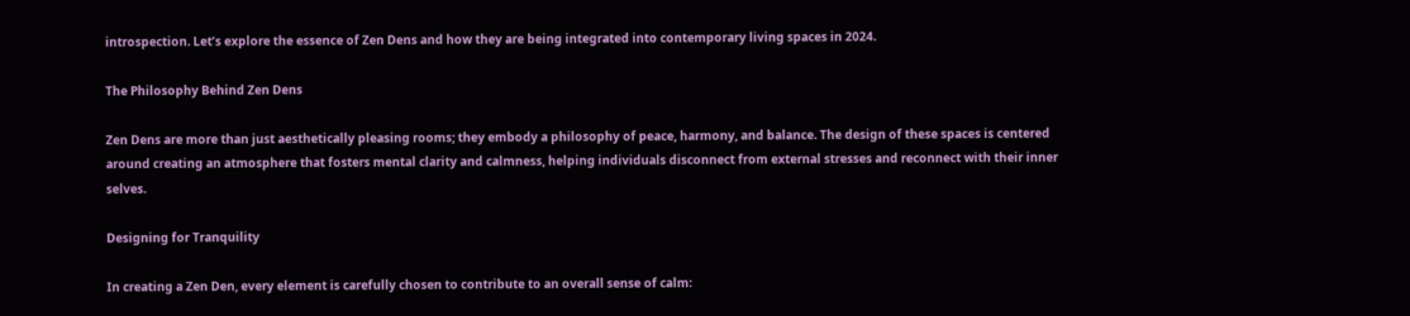introspection. Let’s explore the essence of Zen Dens and how they are being integrated into contemporary living spaces in 2024.

The Philosophy Behind Zen Dens

Zen Dens are more than just aesthetically pleasing rooms; they embody a philosophy of peace, harmony, and balance. The design of these spaces is centered around creating an atmosphere that fosters mental clarity and calmness, helping individuals disconnect from external stresses and reconnect with their inner selves.

Designing for Tranquility

In creating a Zen Den, every element is carefully chosen to contribute to an overall sense of calm: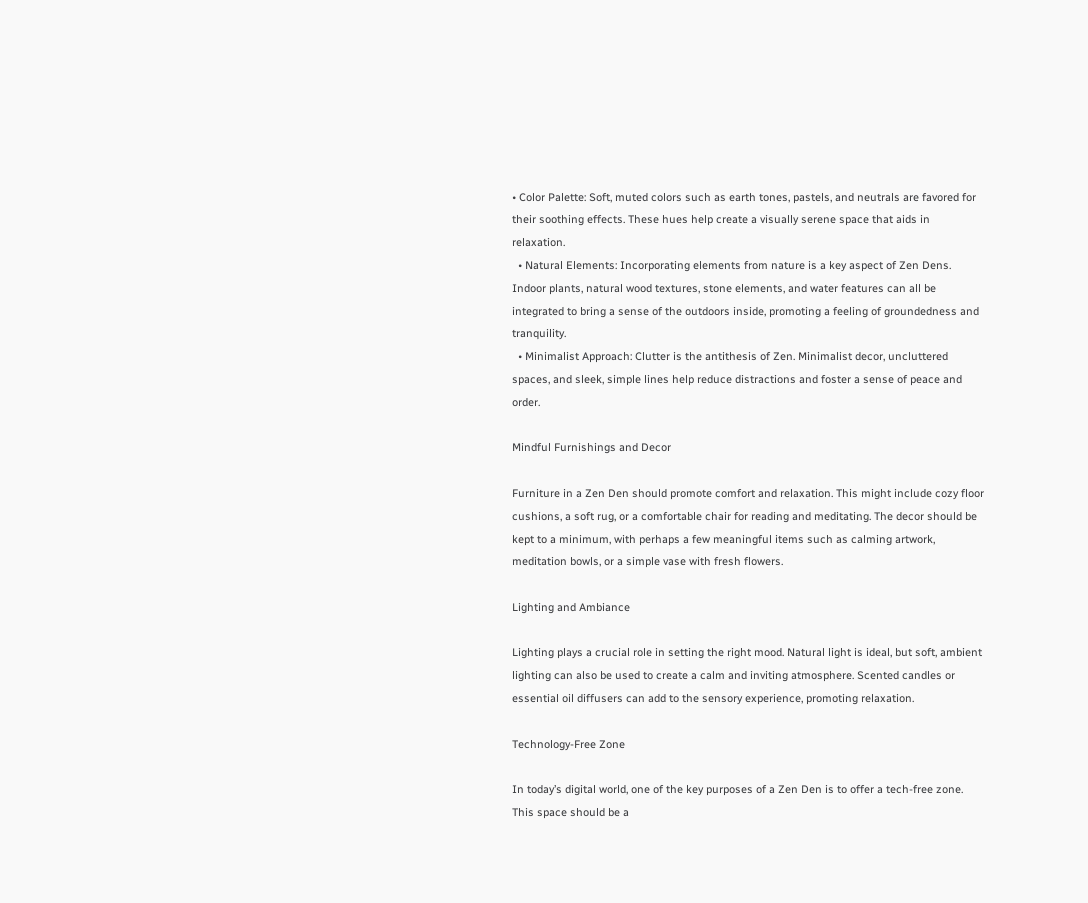• Color Palette: Soft, muted colors such as earth tones, pastels, and neutrals are favored for their soothing effects. These hues help create a visually serene space that aids in relaxation.
  • Natural Elements: Incorporating elements from nature is a key aspect of Zen Dens. Indoor plants, natural wood textures, stone elements, and water features can all be integrated to bring a sense of the outdoors inside, promoting a feeling of groundedness and tranquility.
  • Minimalist Approach: Clutter is the antithesis of Zen. Minimalist decor, uncluttered spaces, and sleek, simple lines help reduce distractions and foster a sense of peace and order.

Mindful Furnishings and Decor

Furniture in a Zen Den should promote comfort and relaxation. This might include cozy floor cushions, a soft rug, or a comfortable chair for reading and meditating. The decor should be kept to a minimum, with perhaps a few meaningful items such as calming artwork, meditation bowls, or a simple vase with fresh flowers.

Lighting and Ambiance

Lighting plays a crucial role in setting the right mood. Natural light is ideal, but soft, ambient lighting can also be used to create a calm and inviting atmosphere. Scented candles or essential oil diffusers can add to the sensory experience, promoting relaxation.

Technology-Free Zone

In today’s digital world, one of the key purposes of a Zen Den is to offer a tech-free zone. This space should be a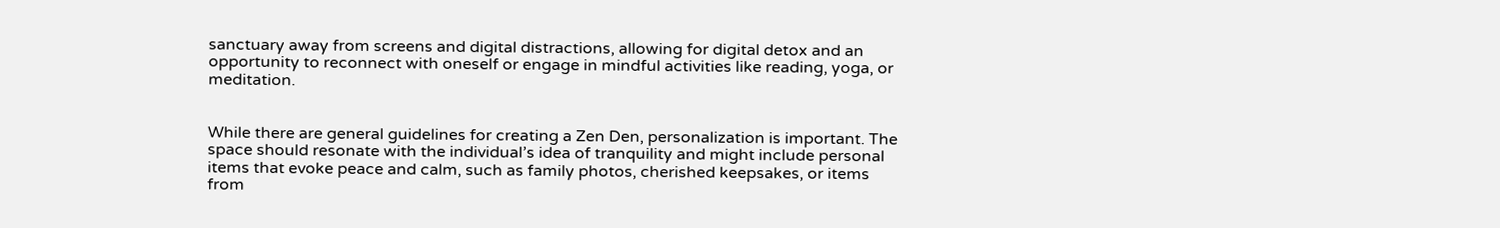sanctuary away from screens and digital distractions, allowing for digital detox and an opportunity to reconnect with oneself or engage in mindful activities like reading, yoga, or meditation.


While there are general guidelines for creating a Zen Den, personalization is important. The space should resonate with the individual’s idea of tranquility and might include personal items that evoke peace and calm, such as family photos, cherished keepsakes, or items from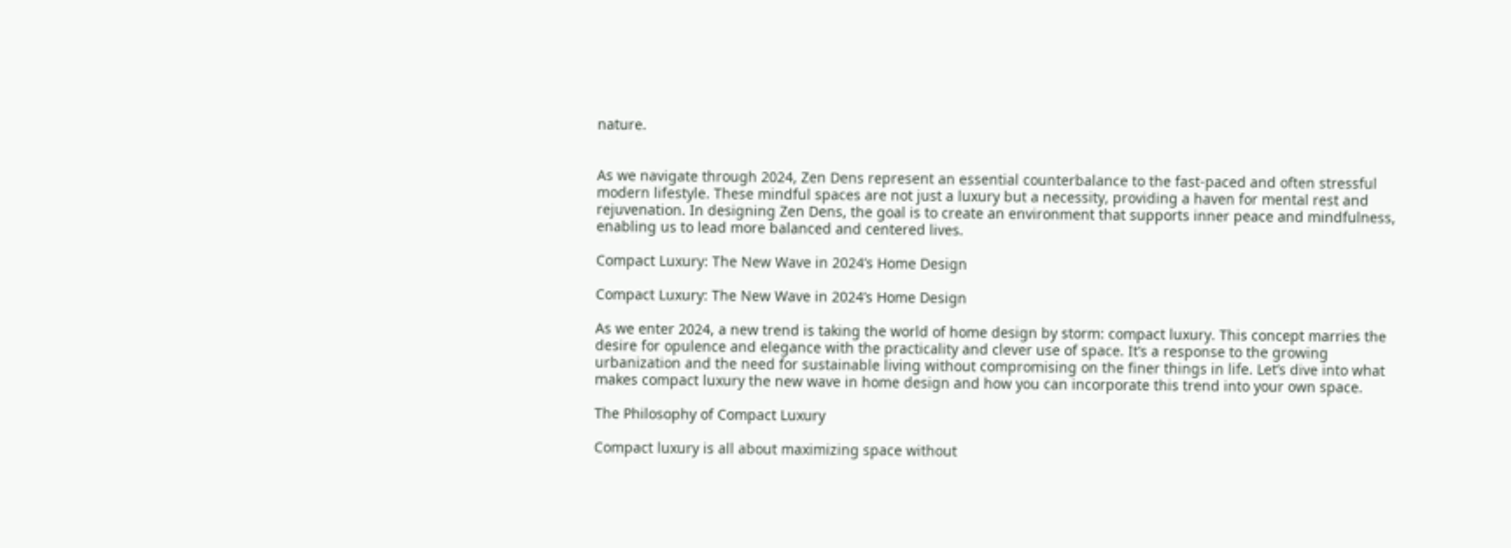nature.


As we navigate through 2024, Zen Dens represent an essential counterbalance to the fast-paced and often stressful modern lifestyle. These mindful spaces are not just a luxury but a necessity, providing a haven for mental rest and rejuvenation. In designing Zen Dens, the goal is to create an environment that supports inner peace and mindfulness, enabling us to lead more balanced and centered lives.

Compact Luxury: The New Wave in 2024’s Home Design

Compact Luxury: The New Wave in 2024’s Home Design

As we enter 2024, a new trend is taking the world of home design by storm: compact luxury. This concept marries the desire for opulence and elegance with the practicality and clever use of space. It’s a response to the growing urbanization and the need for sustainable living without compromising on the finer things in life. Let’s dive into what makes compact luxury the new wave in home design and how you can incorporate this trend into your own space.

The Philosophy of Compact Luxury

Compact luxury is all about maximizing space without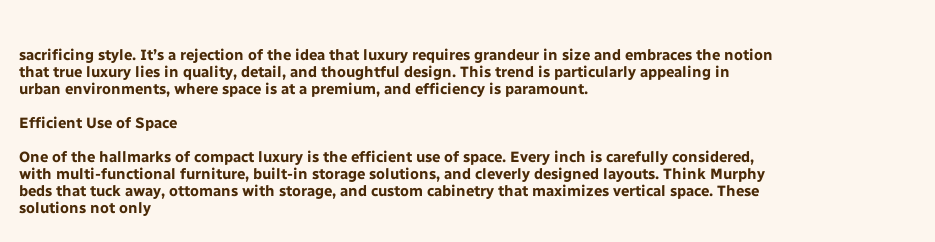sacrificing style. It’s a rejection of the idea that luxury requires grandeur in size and embraces the notion that true luxury lies in quality, detail, and thoughtful design. This trend is particularly appealing in urban environments, where space is at a premium, and efficiency is paramount.

Efficient Use of Space

One of the hallmarks of compact luxury is the efficient use of space. Every inch is carefully considered, with multi-functional furniture, built-in storage solutions, and cleverly designed layouts. Think Murphy beds that tuck away, ottomans with storage, and custom cabinetry that maximizes vertical space. These solutions not only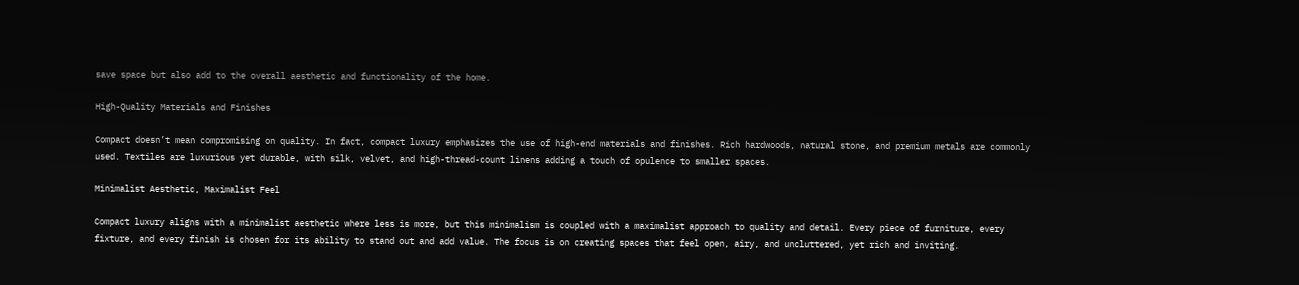save space but also add to the overall aesthetic and functionality of the home.

High-Quality Materials and Finishes

Compact doesn’t mean compromising on quality. In fact, compact luxury emphasizes the use of high-end materials and finishes. Rich hardwoods, natural stone, and premium metals are commonly used. Textiles are luxurious yet durable, with silk, velvet, and high-thread-count linens adding a touch of opulence to smaller spaces.

Minimalist Aesthetic, Maximalist Feel

Compact luxury aligns with a minimalist aesthetic where less is more, but this minimalism is coupled with a maximalist approach to quality and detail. Every piece of furniture, every fixture, and every finish is chosen for its ability to stand out and add value. The focus is on creating spaces that feel open, airy, and uncluttered, yet rich and inviting.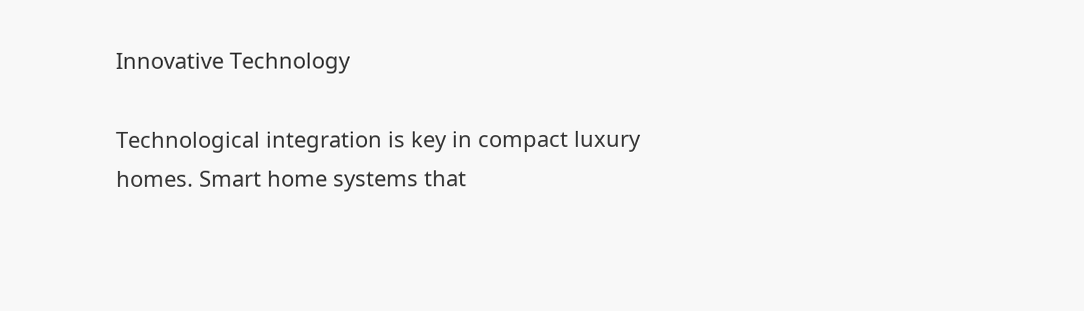Innovative Technology

Technological integration is key in compact luxury homes. Smart home systems that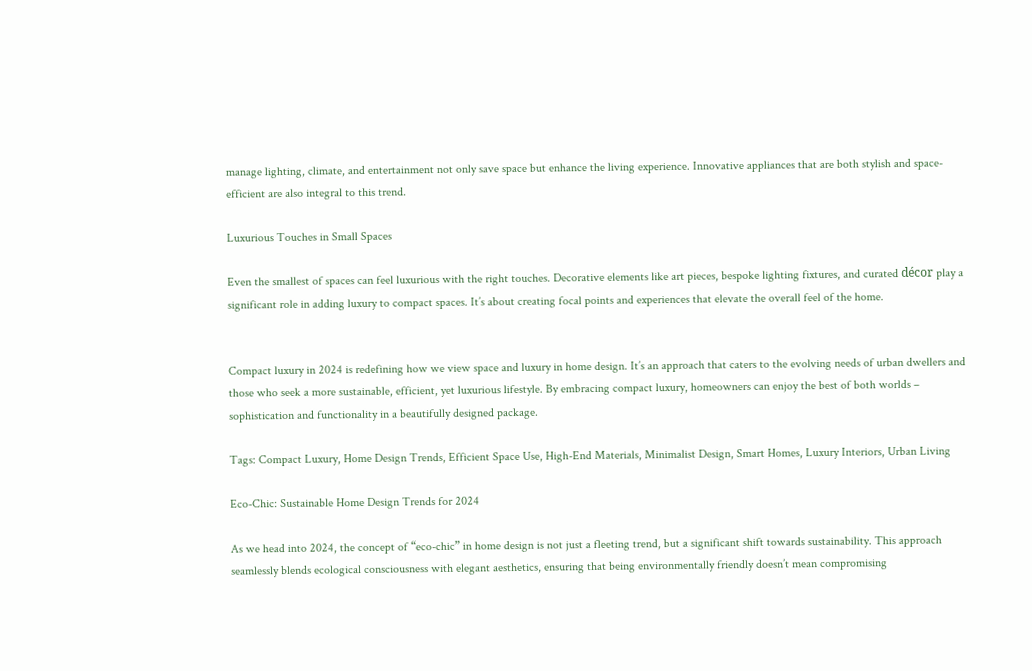manage lighting, climate, and entertainment not only save space but enhance the living experience. Innovative appliances that are both stylish and space-efficient are also integral to this trend.

Luxurious Touches in Small Spaces

Even the smallest of spaces can feel luxurious with the right touches. Decorative elements like art pieces, bespoke lighting fixtures, and curated décor play a significant role in adding luxury to compact spaces. It’s about creating focal points and experiences that elevate the overall feel of the home.


Compact luxury in 2024 is redefining how we view space and luxury in home design. It’s an approach that caters to the evolving needs of urban dwellers and those who seek a more sustainable, efficient, yet luxurious lifestyle. By embracing compact luxury, homeowners can enjoy the best of both worlds – sophistication and functionality in a beautifully designed package.

Tags: Compact Luxury, Home Design Trends, Efficient Space Use, High-End Materials, Minimalist Design, Smart Homes, Luxury Interiors, Urban Living

Eco-Chic: Sustainable Home Design Trends for 2024

As we head into 2024, the concept of “eco-chic” in home design is not just a fleeting trend, but a significant shift towards sustainability. This approach seamlessly blends ecological consciousness with elegant aesthetics, ensuring that being environmentally friendly doesn’t mean compromising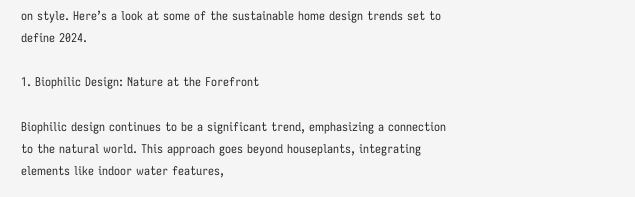on style. Here’s a look at some of the sustainable home design trends set to define 2024.

1. Biophilic Design: Nature at the Forefront

Biophilic design continues to be a significant trend, emphasizing a connection to the natural world. This approach goes beyond houseplants, integrating elements like indoor water features,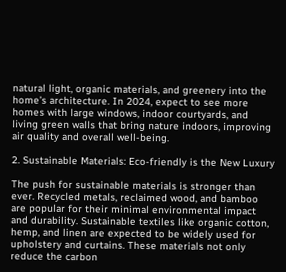natural light, organic materials, and greenery into the home’s architecture. In 2024, expect to see more homes with large windows, indoor courtyards, and living green walls that bring nature indoors, improving air quality and overall well-being.

2. Sustainable Materials: Eco-friendly is the New Luxury

The push for sustainable materials is stronger than ever. Recycled metals, reclaimed wood, and bamboo are popular for their minimal environmental impact and durability. Sustainable textiles like organic cotton, hemp, and linen are expected to be widely used for upholstery and curtains. These materials not only reduce the carbon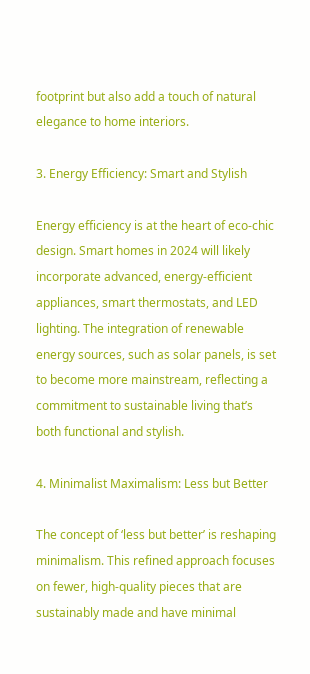footprint but also add a touch of natural elegance to home interiors.

3. Energy Efficiency: Smart and Stylish

Energy efficiency is at the heart of eco-chic design. Smart homes in 2024 will likely incorporate advanced, energy-efficient appliances, smart thermostats, and LED lighting. The integration of renewable energy sources, such as solar panels, is set to become more mainstream, reflecting a commitment to sustainable living that’s both functional and stylish.

4. Minimalist Maximalism: Less but Better

The concept of ‘less but better’ is reshaping minimalism. This refined approach focuses on fewer, high-quality pieces that are sustainably made and have minimal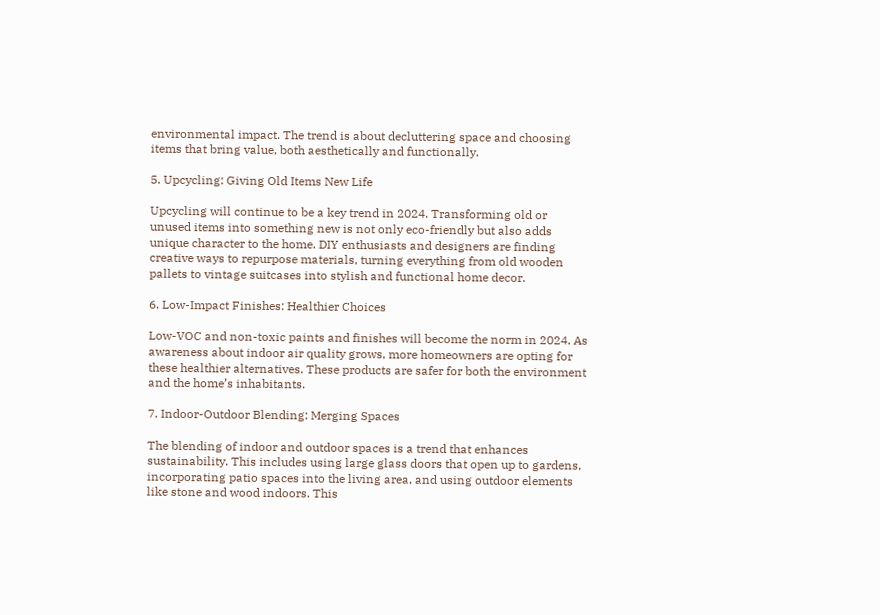environmental impact. The trend is about decluttering space and choosing items that bring value, both aesthetically and functionally.

5. Upcycling: Giving Old Items New Life

Upcycling will continue to be a key trend in 2024. Transforming old or unused items into something new is not only eco-friendly but also adds unique character to the home. DIY enthusiasts and designers are finding creative ways to repurpose materials, turning everything from old wooden pallets to vintage suitcases into stylish and functional home decor.

6. Low-Impact Finishes: Healthier Choices

Low-VOC and non-toxic paints and finishes will become the norm in 2024. As awareness about indoor air quality grows, more homeowners are opting for these healthier alternatives. These products are safer for both the environment and the home’s inhabitants.

7. Indoor-Outdoor Blending: Merging Spaces

The blending of indoor and outdoor spaces is a trend that enhances sustainability. This includes using large glass doors that open up to gardens, incorporating patio spaces into the living area, and using outdoor elements like stone and wood indoors. This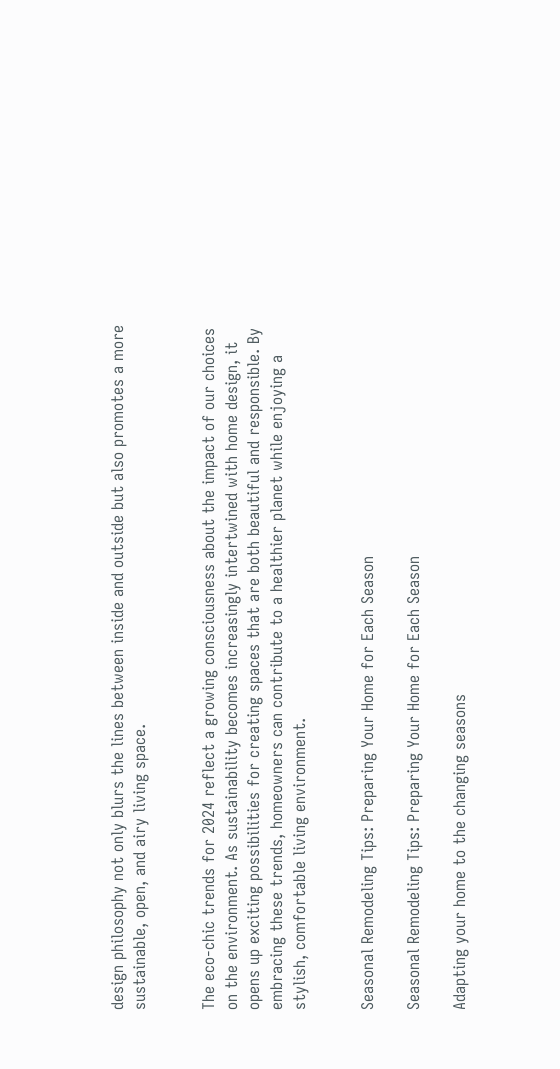design philosophy not only blurs the lines between inside and outside but also promotes a more sustainable, open, and airy living space.


The eco-chic trends for 2024 reflect a growing consciousness about the impact of our choices on the environment. As sustainability becomes increasingly intertwined with home design, it opens up exciting possibilities for creating spaces that are both beautiful and responsible. By embracing these trends, homeowners can contribute to a healthier planet while enjoying a stylish, comfortable living environment.


Seasonal Remodeling Tips: Preparing Your Home for Each Season

Seasonal Remodeling Tips: Preparing Your Home for Each Season

Adapting your home to the changing seasons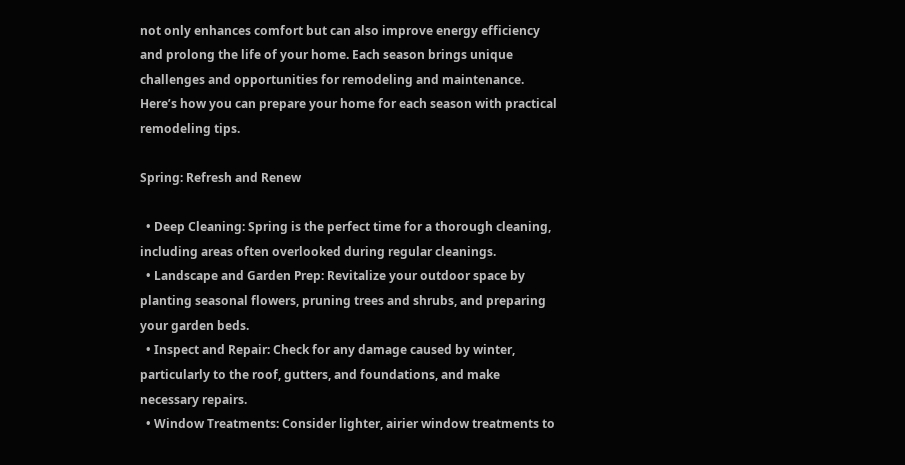not only enhances comfort but can also improve energy efficiency and prolong the life of your home. Each season brings unique challenges and opportunities for remodeling and maintenance. Here’s how you can prepare your home for each season with practical remodeling tips.

Spring: Refresh and Renew

  • Deep Cleaning: Spring is the perfect time for a thorough cleaning, including areas often overlooked during regular cleanings.
  • Landscape and Garden Prep: Revitalize your outdoor space by planting seasonal flowers, pruning trees and shrubs, and preparing your garden beds.
  • Inspect and Repair: Check for any damage caused by winter, particularly to the roof, gutters, and foundations, and make necessary repairs.
  • Window Treatments: Consider lighter, airier window treatments to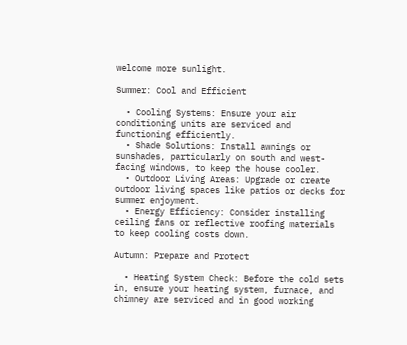welcome more sunlight.

Summer: Cool and Efficient

  • Cooling Systems: Ensure your air conditioning units are serviced and functioning efficiently.
  • Shade Solutions: Install awnings or sunshades, particularly on south and west-facing windows, to keep the house cooler.
  • Outdoor Living Areas: Upgrade or create outdoor living spaces like patios or decks for summer enjoyment.
  • Energy Efficiency: Consider installing ceiling fans or reflective roofing materials to keep cooling costs down.

Autumn: Prepare and Protect

  • Heating System Check: Before the cold sets in, ensure your heating system, furnace, and chimney are serviced and in good working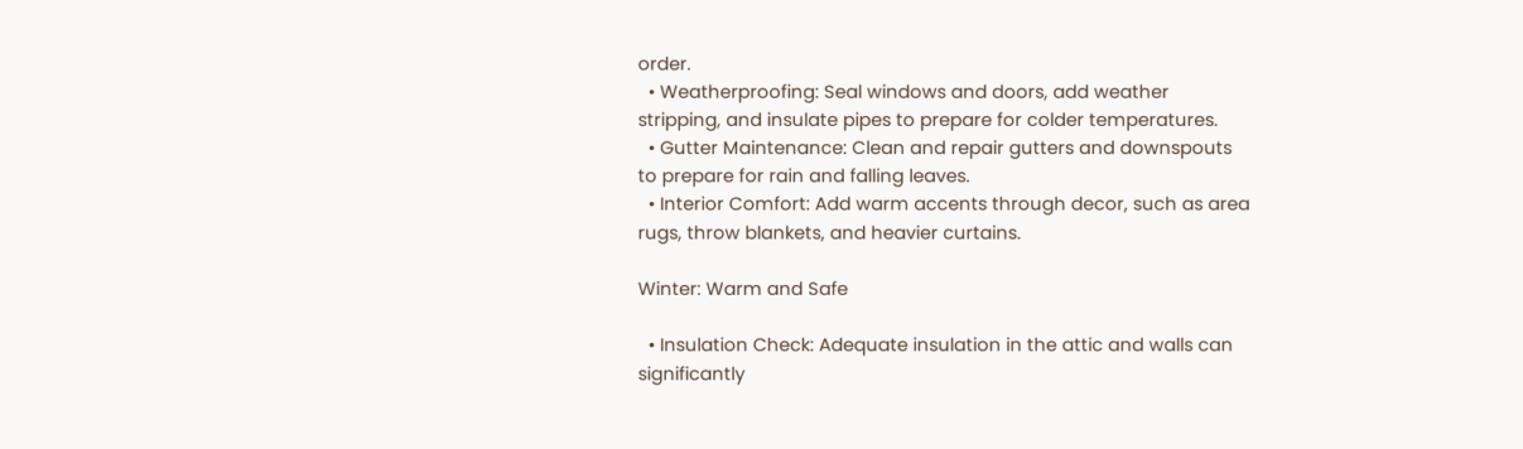order.
  • Weatherproofing: Seal windows and doors, add weather stripping, and insulate pipes to prepare for colder temperatures.
  • Gutter Maintenance: Clean and repair gutters and downspouts to prepare for rain and falling leaves.
  • Interior Comfort: Add warm accents through decor, such as area rugs, throw blankets, and heavier curtains.

Winter: Warm and Safe

  • Insulation Check: Adequate insulation in the attic and walls can significantly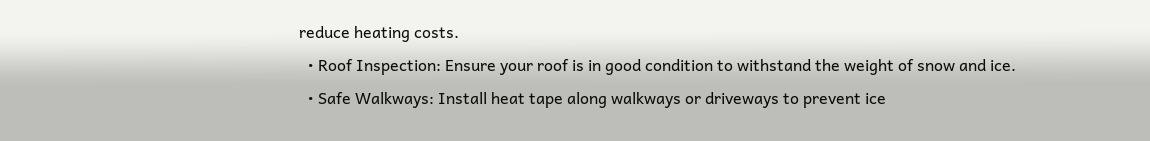reduce heating costs.
  • Roof Inspection: Ensure your roof is in good condition to withstand the weight of snow and ice.
  • Safe Walkways: Install heat tape along walkways or driveways to prevent ice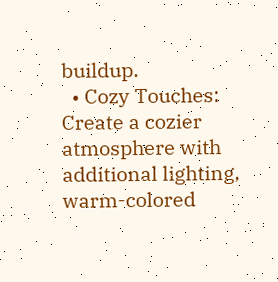buildup.
  • Cozy Touches: Create a cozier atmosphere with additional lighting, warm-colored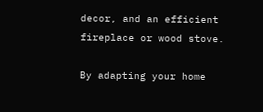decor, and an efficient fireplace or wood stove.

By adapting your home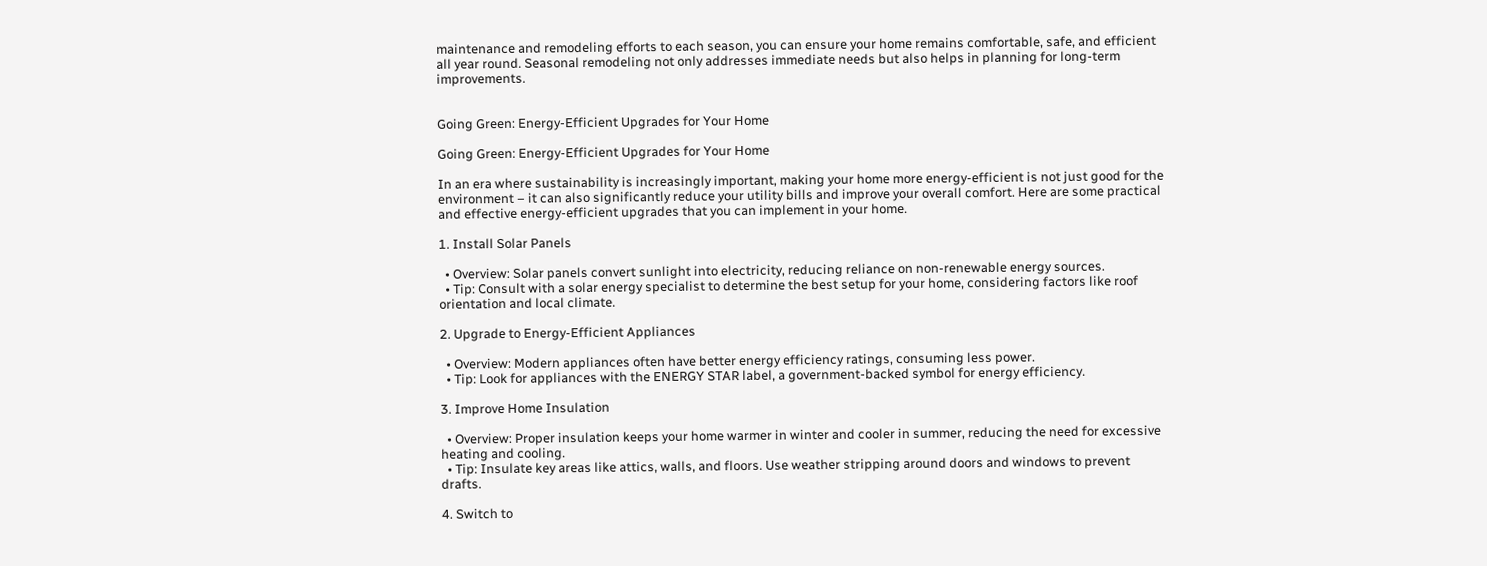maintenance and remodeling efforts to each season, you can ensure your home remains comfortable, safe, and efficient all year round. Seasonal remodeling not only addresses immediate needs but also helps in planning for long-term improvements.


Going Green: Energy-Efficient Upgrades for Your Home

Going Green: Energy-Efficient Upgrades for Your Home

In an era where sustainability is increasingly important, making your home more energy-efficient is not just good for the environment – it can also significantly reduce your utility bills and improve your overall comfort. Here are some practical and effective energy-efficient upgrades that you can implement in your home.

1. Install Solar Panels

  • Overview: Solar panels convert sunlight into electricity, reducing reliance on non-renewable energy sources.
  • Tip: Consult with a solar energy specialist to determine the best setup for your home, considering factors like roof orientation and local climate.

2. Upgrade to Energy-Efficient Appliances

  • Overview: Modern appliances often have better energy efficiency ratings, consuming less power.
  • Tip: Look for appliances with the ENERGY STAR label, a government-backed symbol for energy efficiency.

3. Improve Home Insulation

  • Overview: Proper insulation keeps your home warmer in winter and cooler in summer, reducing the need for excessive heating and cooling.
  • Tip: Insulate key areas like attics, walls, and floors. Use weather stripping around doors and windows to prevent drafts.

4. Switch to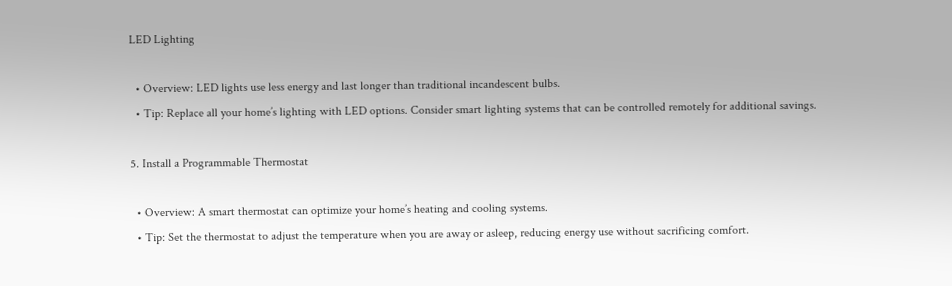LED Lighting

  • Overview: LED lights use less energy and last longer than traditional incandescent bulbs.
  • Tip: Replace all your home’s lighting with LED options. Consider smart lighting systems that can be controlled remotely for additional savings.

5. Install a Programmable Thermostat

  • Overview: A smart thermostat can optimize your home’s heating and cooling systems.
  • Tip: Set the thermostat to adjust the temperature when you are away or asleep, reducing energy use without sacrificing comfort.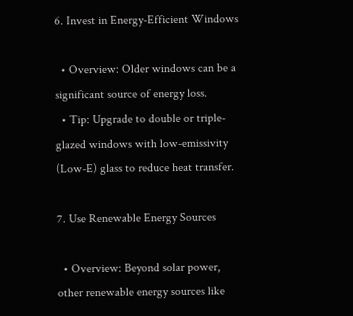6. Invest in Energy-Efficient Windows

  • Overview: Older windows can be a significant source of energy loss.
  • Tip: Upgrade to double or triple-glazed windows with low-emissivity (Low-E) glass to reduce heat transfer.

7. Use Renewable Energy Sources

  • Overview: Beyond solar power, other renewable energy sources like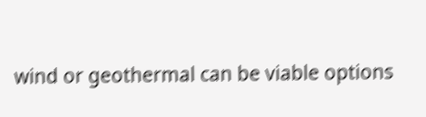wind or geothermal can be viable options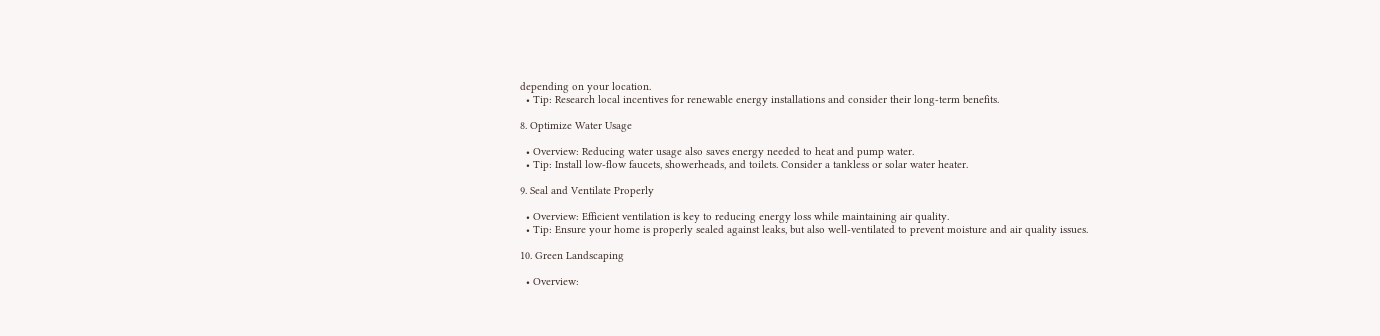depending on your location.
  • Tip: Research local incentives for renewable energy installations and consider their long-term benefits.

8. Optimize Water Usage

  • Overview: Reducing water usage also saves energy needed to heat and pump water.
  • Tip: Install low-flow faucets, showerheads, and toilets. Consider a tankless or solar water heater.

9. Seal and Ventilate Properly

  • Overview: Efficient ventilation is key to reducing energy loss while maintaining air quality.
  • Tip: Ensure your home is properly sealed against leaks, but also well-ventilated to prevent moisture and air quality issues.

10. Green Landscaping

  • Overview: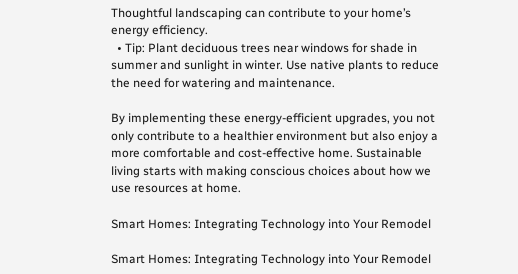Thoughtful landscaping can contribute to your home’s energy efficiency.
  • Tip: Plant deciduous trees near windows for shade in summer and sunlight in winter. Use native plants to reduce the need for watering and maintenance.

By implementing these energy-efficient upgrades, you not only contribute to a healthier environment but also enjoy a more comfortable and cost-effective home. Sustainable living starts with making conscious choices about how we use resources at home.

Smart Homes: Integrating Technology into Your Remodel

Smart Homes: Integrating Technology into Your Remodel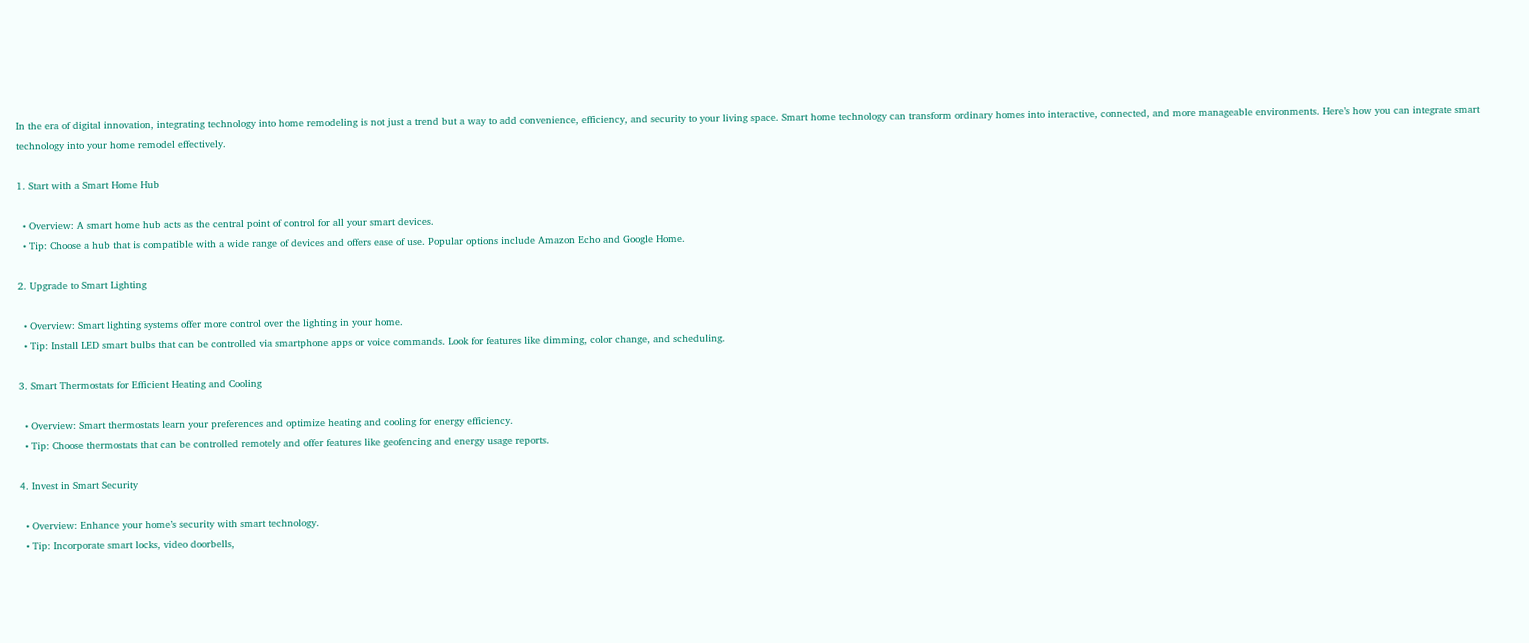In the era of digital innovation, integrating technology into home remodeling is not just a trend but a way to add convenience, efficiency, and security to your living space. Smart home technology can transform ordinary homes into interactive, connected, and more manageable environments. Here’s how you can integrate smart technology into your home remodel effectively.

1. Start with a Smart Home Hub

  • Overview: A smart home hub acts as the central point of control for all your smart devices.
  • Tip: Choose a hub that is compatible with a wide range of devices and offers ease of use. Popular options include Amazon Echo and Google Home.

2. Upgrade to Smart Lighting

  • Overview: Smart lighting systems offer more control over the lighting in your home.
  • Tip: Install LED smart bulbs that can be controlled via smartphone apps or voice commands. Look for features like dimming, color change, and scheduling.

3. Smart Thermostats for Efficient Heating and Cooling

  • Overview: Smart thermostats learn your preferences and optimize heating and cooling for energy efficiency.
  • Tip: Choose thermostats that can be controlled remotely and offer features like geofencing and energy usage reports.

4. Invest in Smart Security

  • Overview: Enhance your home’s security with smart technology.
  • Tip: Incorporate smart locks, video doorbells,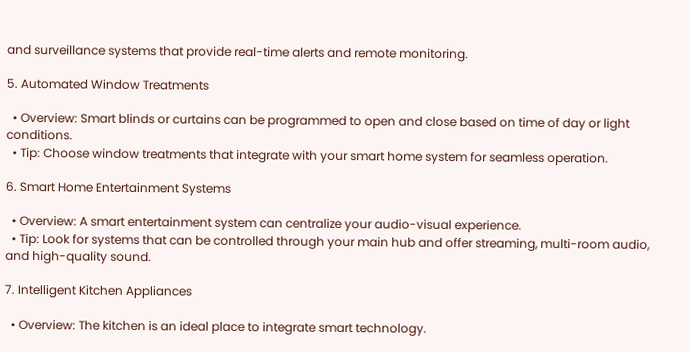and surveillance systems that provide real-time alerts and remote monitoring.

5. Automated Window Treatments

  • Overview: Smart blinds or curtains can be programmed to open and close based on time of day or light conditions.
  • Tip: Choose window treatments that integrate with your smart home system for seamless operation.

6. Smart Home Entertainment Systems

  • Overview: A smart entertainment system can centralize your audio-visual experience.
  • Tip: Look for systems that can be controlled through your main hub and offer streaming, multi-room audio, and high-quality sound.

7. Intelligent Kitchen Appliances

  • Overview: The kitchen is an ideal place to integrate smart technology.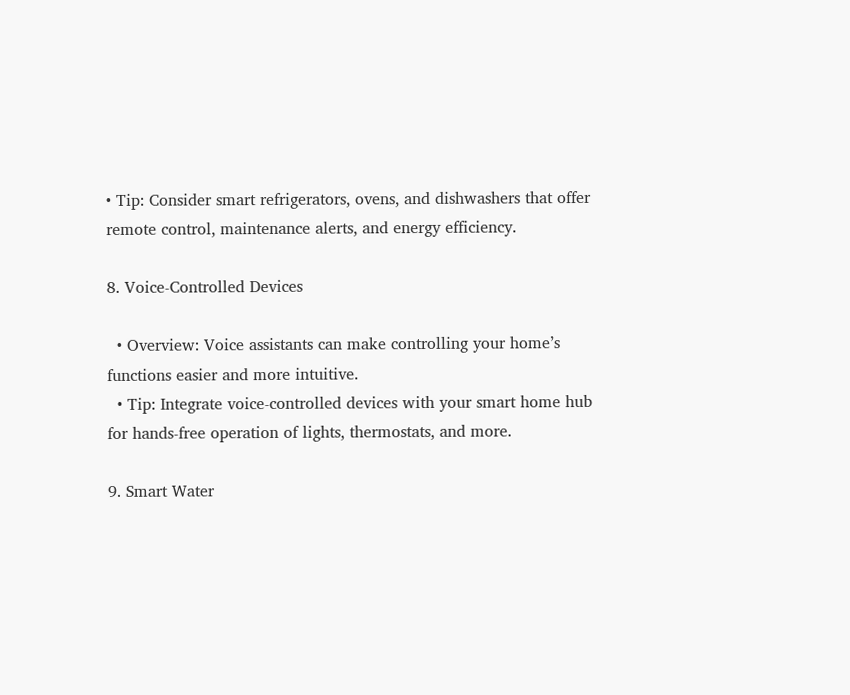• Tip: Consider smart refrigerators, ovens, and dishwashers that offer remote control, maintenance alerts, and energy efficiency.

8. Voice-Controlled Devices

  • Overview: Voice assistants can make controlling your home’s functions easier and more intuitive.
  • Tip: Integrate voice-controlled devices with your smart home hub for hands-free operation of lights, thermostats, and more.

9. Smart Water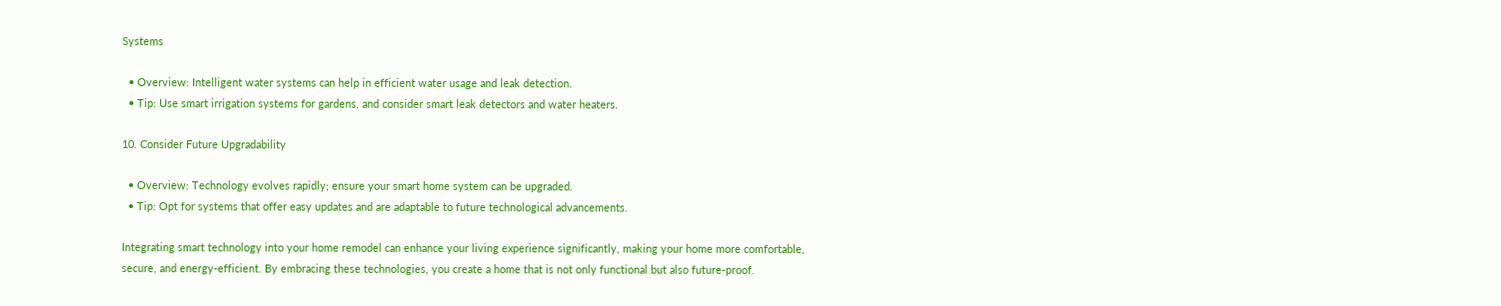Systems

  • Overview: Intelligent water systems can help in efficient water usage and leak detection.
  • Tip: Use smart irrigation systems for gardens, and consider smart leak detectors and water heaters.

10. Consider Future Upgradability

  • Overview: Technology evolves rapidly; ensure your smart home system can be upgraded.
  • Tip: Opt for systems that offer easy updates and are adaptable to future technological advancements.

Integrating smart technology into your home remodel can enhance your living experience significantly, making your home more comfortable, secure, and energy-efficient. By embracing these technologies, you create a home that is not only functional but also future-proof.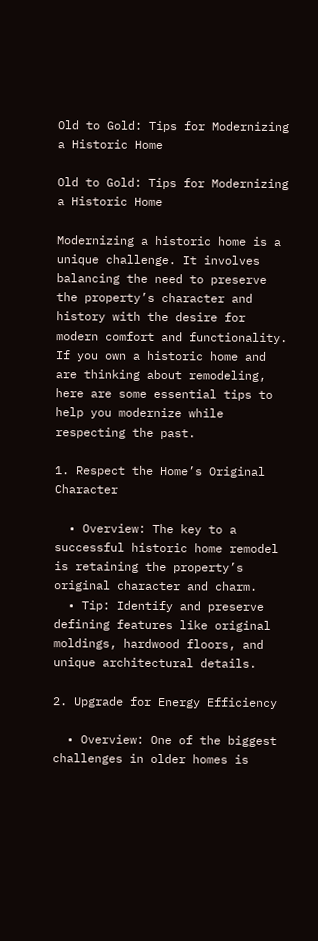Old to Gold: Tips for Modernizing a Historic Home

Old to Gold: Tips for Modernizing a Historic Home

Modernizing a historic home is a unique challenge. It involves balancing the need to preserve the property’s character and history with the desire for modern comfort and functionality. If you own a historic home and are thinking about remodeling, here are some essential tips to help you modernize while respecting the past.

1. Respect the Home’s Original Character

  • Overview: The key to a successful historic home remodel is retaining the property’s original character and charm.
  • Tip: Identify and preserve defining features like original moldings, hardwood floors, and unique architectural details.

2. Upgrade for Energy Efficiency

  • Overview: One of the biggest challenges in older homes is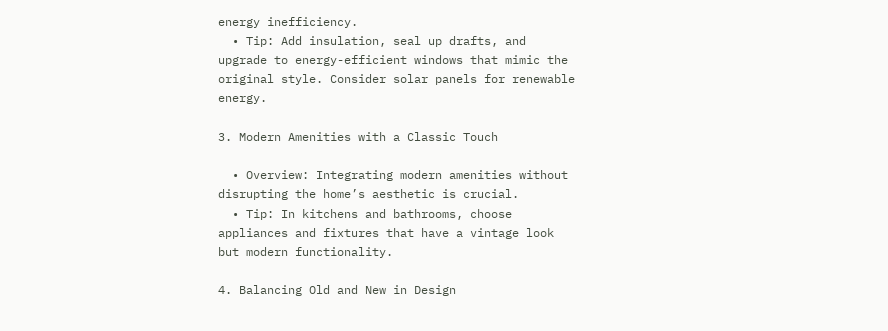energy inefficiency.
  • Tip: Add insulation, seal up drafts, and upgrade to energy-efficient windows that mimic the original style. Consider solar panels for renewable energy.

3. Modern Amenities with a Classic Touch

  • Overview: Integrating modern amenities without disrupting the home’s aesthetic is crucial.
  • Tip: In kitchens and bathrooms, choose appliances and fixtures that have a vintage look but modern functionality.

4. Balancing Old and New in Design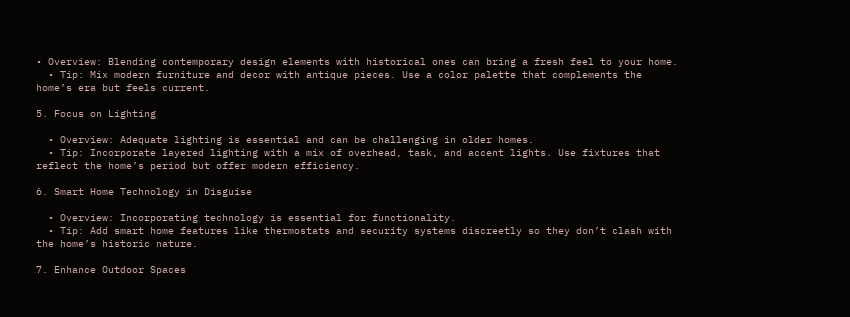• Overview: Blending contemporary design elements with historical ones can bring a fresh feel to your home.
  • Tip: Mix modern furniture and decor with antique pieces. Use a color palette that complements the home’s era but feels current.

5. Focus on Lighting

  • Overview: Adequate lighting is essential and can be challenging in older homes.
  • Tip: Incorporate layered lighting with a mix of overhead, task, and accent lights. Use fixtures that reflect the home’s period but offer modern efficiency.

6. Smart Home Technology in Disguise

  • Overview: Incorporating technology is essential for functionality.
  • Tip: Add smart home features like thermostats and security systems discreetly so they don’t clash with the home’s historic nature.

7. Enhance Outdoor Spaces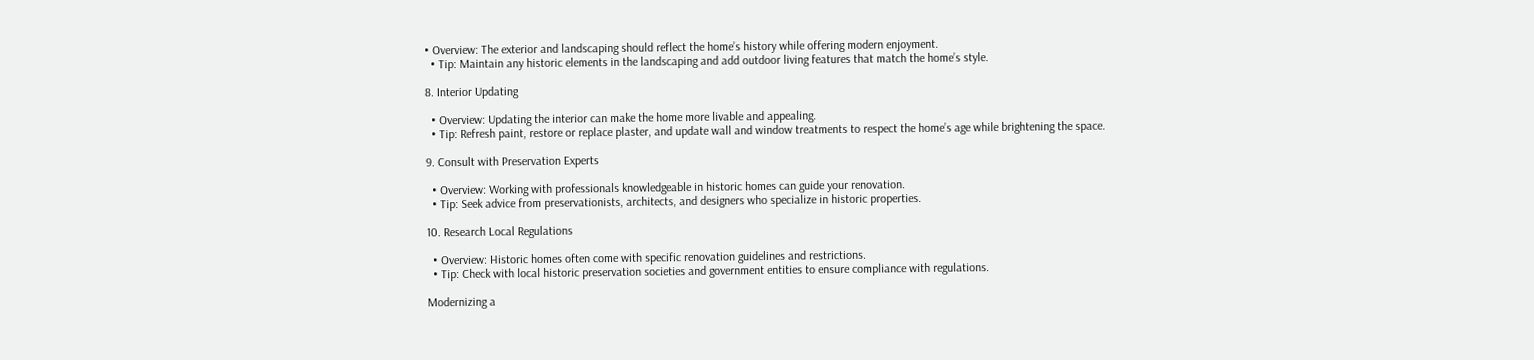• Overview: The exterior and landscaping should reflect the home’s history while offering modern enjoyment.
  • Tip: Maintain any historic elements in the landscaping and add outdoor living features that match the home’s style.

8. Interior Updating

  • Overview: Updating the interior can make the home more livable and appealing.
  • Tip: Refresh paint, restore or replace plaster, and update wall and window treatments to respect the home’s age while brightening the space.

9. Consult with Preservation Experts

  • Overview: Working with professionals knowledgeable in historic homes can guide your renovation.
  • Tip: Seek advice from preservationists, architects, and designers who specialize in historic properties.

10. Research Local Regulations

  • Overview: Historic homes often come with specific renovation guidelines and restrictions.
  • Tip: Check with local historic preservation societies and government entities to ensure compliance with regulations.

Modernizing a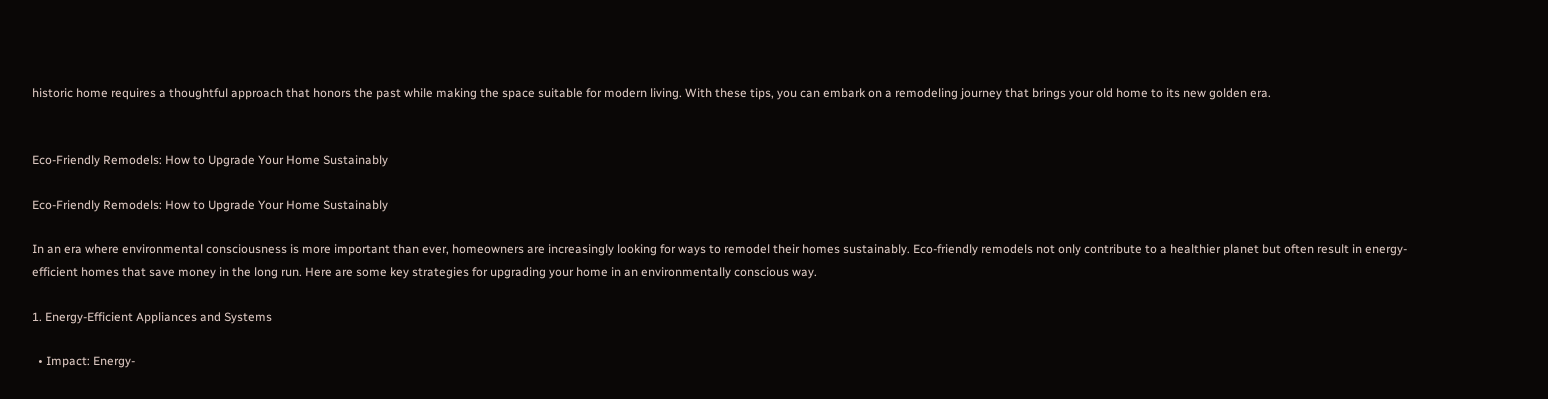historic home requires a thoughtful approach that honors the past while making the space suitable for modern living. With these tips, you can embark on a remodeling journey that brings your old home to its new golden era.


Eco-Friendly Remodels: How to Upgrade Your Home Sustainably

Eco-Friendly Remodels: How to Upgrade Your Home Sustainably

In an era where environmental consciousness is more important than ever, homeowners are increasingly looking for ways to remodel their homes sustainably. Eco-friendly remodels not only contribute to a healthier planet but often result in energy-efficient homes that save money in the long run. Here are some key strategies for upgrading your home in an environmentally conscious way.

1. Energy-Efficient Appliances and Systems

  • Impact: Energy-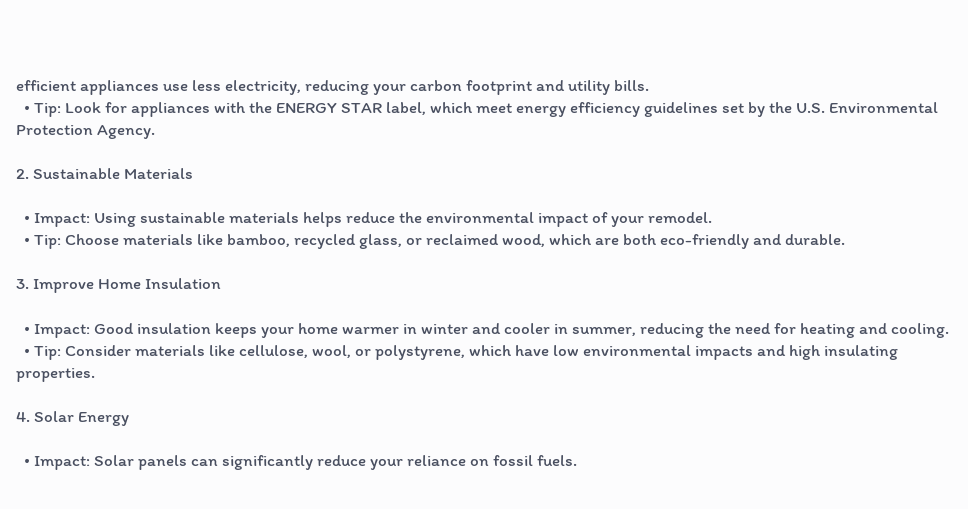efficient appliances use less electricity, reducing your carbon footprint and utility bills.
  • Tip: Look for appliances with the ENERGY STAR label, which meet energy efficiency guidelines set by the U.S. Environmental Protection Agency.

2. Sustainable Materials

  • Impact: Using sustainable materials helps reduce the environmental impact of your remodel.
  • Tip: Choose materials like bamboo, recycled glass, or reclaimed wood, which are both eco-friendly and durable.

3. Improve Home Insulation

  • Impact: Good insulation keeps your home warmer in winter and cooler in summer, reducing the need for heating and cooling.
  • Tip: Consider materials like cellulose, wool, or polystyrene, which have low environmental impacts and high insulating properties.

4. Solar Energy

  • Impact: Solar panels can significantly reduce your reliance on fossil fuels.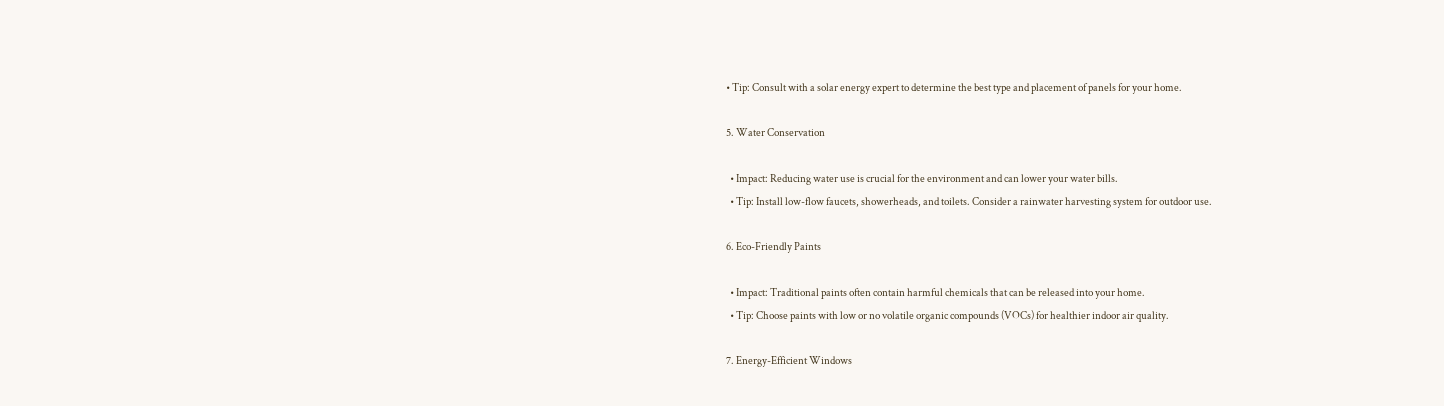• Tip: Consult with a solar energy expert to determine the best type and placement of panels for your home.

5. Water Conservation

  • Impact: Reducing water use is crucial for the environment and can lower your water bills.
  • Tip: Install low-flow faucets, showerheads, and toilets. Consider a rainwater harvesting system for outdoor use.

6. Eco-Friendly Paints

  • Impact: Traditional paints often contain harmful chemicals that can be released into your home.
  • Tip: Choose paints with low or no volatile organic compounds (VOCs) for healthier indoor air quality.

7. Energy-Efficient Windows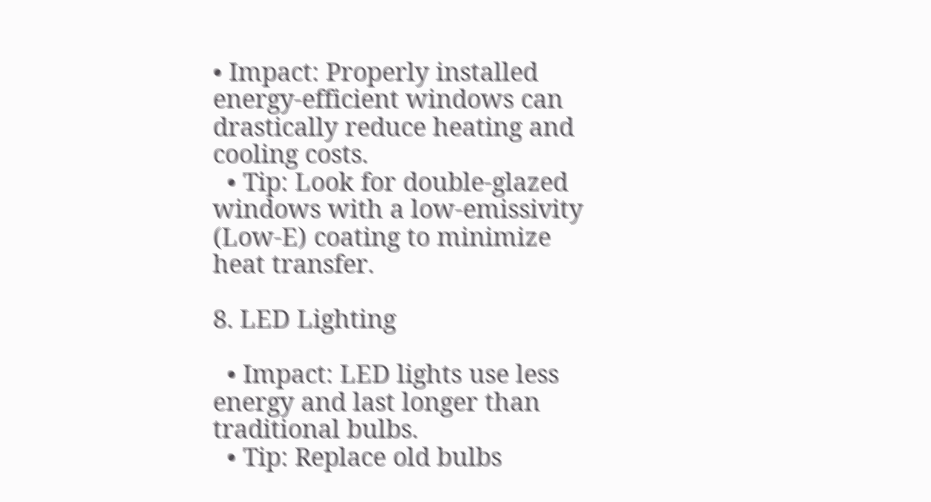• Impact: Properly installed energy-efficient windows can drastically reduce heating and cooling costs.
  • Tip: Look for double-glazed windows with a low-emissivity (Low-E) coating to minimize heat transfer.

8. LED Lighting

  • Impact: LED lights use less energy and last longer than traditional bulbs.
  • Tip: Replace old bulbs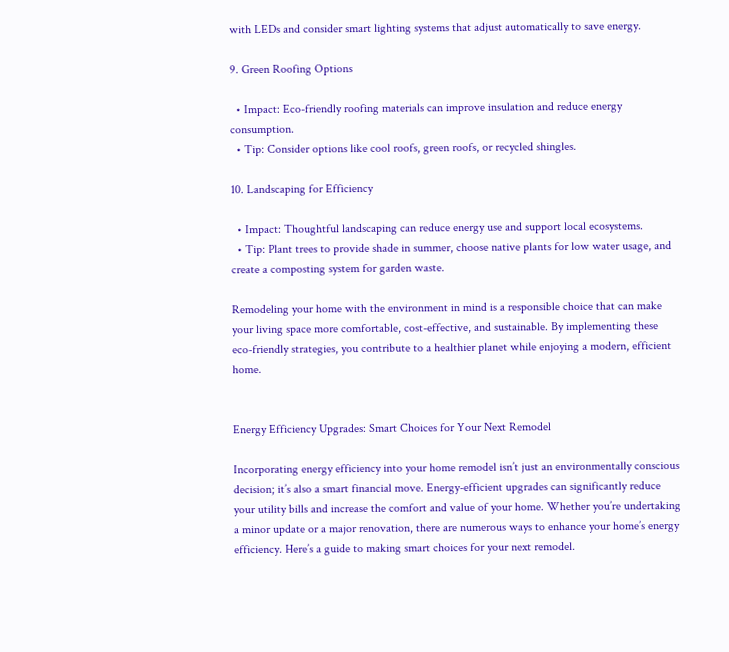with LEDs and consider smart lighting systems that adjust automatically to save energy.

9. Green Roofing Options

  • Impact: Eco-friendly roofing materials can improve insulation and reduce energy consumption.
  • Tip: Consider options like cool roofs, green roofs, or recycled shingles.

10. Landscaping for Efficiency

  • Impact: Thoughtful landscaping can reduce energy use and support local ecosystems.
  • Tip: Plant trees to provide shade in summer, choose native plants for low water usage, and create a composting system for garden waste.

Remodeling your home with the environment in mind is a responsible choice that can make your living space more comfortable, cost-effective, and sustainable. By implementing these eco-friendly strategies, you contribute to a healthier planet while enjoying a modern, efficient home.


Energy Efficiency Upgrades: Smart Choices for Your Next Remodel

Incorporating energy efficiency into your home remodel isn’t just an environmentally conscious decision; it’s also a smart financial move. Energy-efficient upgrades can significantly reduce your utility bills and increase the comfort and value of your home. Whether you’re undertaking a minor update or a major renovation, there are numerous ways to enhance your home’s energy efficiency. Here’s a guide to making smart choices for your next remodel.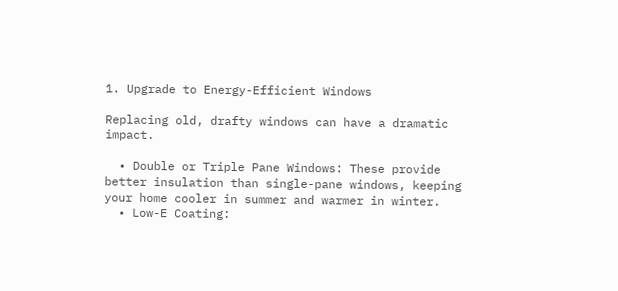1. Upgrade to Energy-Efficient Windows

Replacing old, drafty windows can have a dramatic impact.

  • Double or Triple Pane Windows: These provide better insulation than single-pane windows, keeping your home cooler in summer and warmer in winter.
  • Low-E Coating: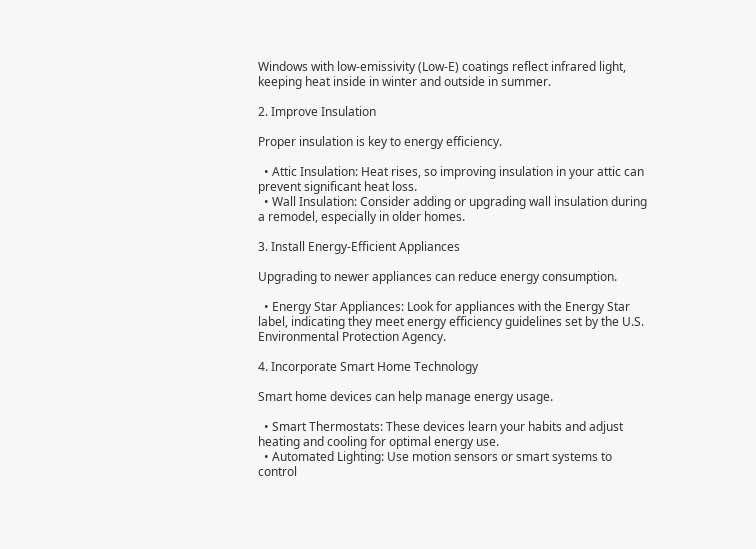Windows with low-emissivity (Low-E) coatings reflect infrared light, keeping heat inside in winter and outside in summer.

2. Improve Insulation

Proper insulation is key to energy efficiency.

  • Attic Insulation: Heat rises, so improving insulation in your attic can prevent significant heat loss.
  • Wall Insulation: Consider adding or upgrading wall insulation during a remodel, especially in older homes.

3. Install Energy-Efficient Appliances

Upgrading to newer appliances can reduce energy consumption.

  • Energy Star Appliances: Look for appliances with the Energy Star label, indicating they meet energy efficiency guidelines set by the U.S. Environmental Protection Agency.

4. Incorporate Smart Home Technology

Smart home devices can help manage energy usage.

  • Smart Thermostats: These devices learn your habits and adjust heating and cooling for optimal energy use.
  • Automated Lighting: Use motion sensors or smart systems to control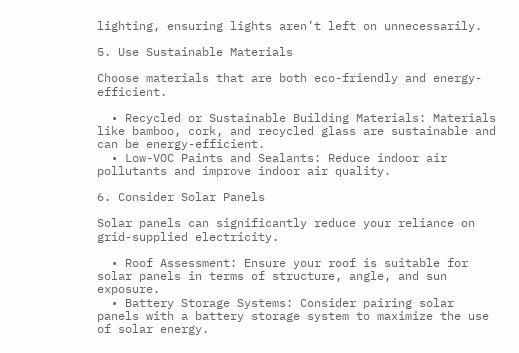lighting, ensuring lights aren’t left on unnecessarily.

5. Use Sustainable Materials

Choose materials that are both eco-friendly and energy-efficient.

  • Recycled or Sustainable Building Materials: Materials like bamboo, cork, and recycled glass are sustainable and can be energy-efficient.
  • Low-VOC Paints and Sealants: Reduce indoor air pollutants and improve indoor air quality.

6. Consider Solar Panels

Solar panels can significantly reduce your reliance on grid-supplied electricity.

  • Roof Assessment: Ensure your roof is suitable for solar panels in terms of structure, angle, and sun exposure.
  • Battery Storage Systems: Consider pairing solar panels with a battery storage system to maximize the use of solar energy.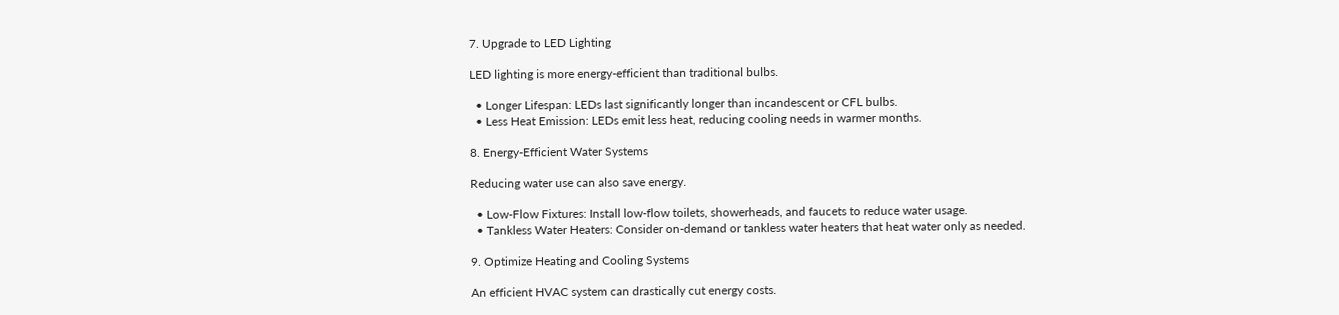7. Upgrade to LED Lighting

LED lighting is more energy-efficient than traditional bulbs.

  • Longer Lifespan: LEDs last significantly longer than incandescent or CFL bulbs.
  • Less Heat Emission: LEDs emit less heat, reducing cooling needs in warmer months.

8. Energy-Efficient Water Systems

Reducing water use can also save energy.

  • Low-Flow Fixtures: Install low-flow toilets, showerheads, and faucets to reduce water usage.
  • Tankless Water Heaters: Consider on-demand or tankless water heaters that heat water only as needed.

9. Optimize Heating and Cooling Systems

An efficient HVAC system can drastically cut energy costs.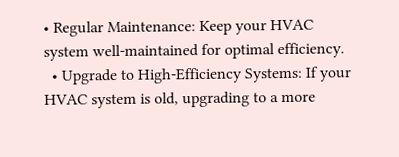• Regular Maintenance: Keep your HVAC system well-maintained for optimal efficiency.
  • Upgrade to High-Efficiency Systems: If your HVAC system is old, upgrading to a more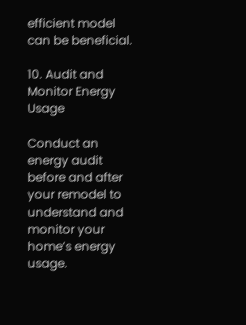efficient model can be beneficial.

10. Audit and Monitor Energy Usage

Conduct an energy audit before and after your remodel to understand and monitor your home’s energy usage.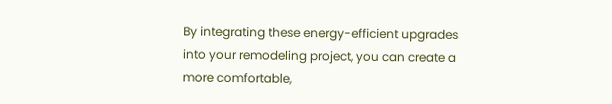By integrating these energy-efficient upgrades into your remodeling project, you can create a more comfortable,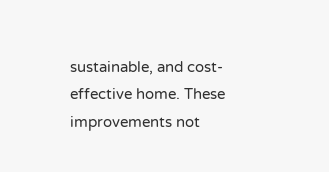sustainable, and cost-effective home. These improvements not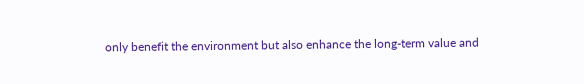only benefit the environment but also enhance the long-term value and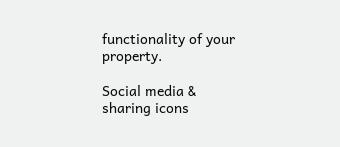functionality of your property.

Social media & sharing icons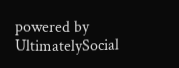powered by UltimatelySocial